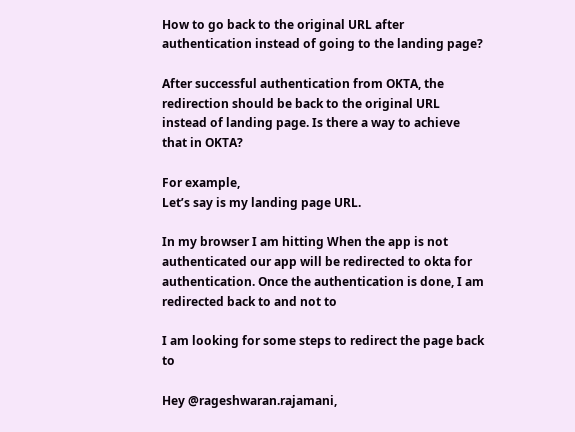How to go back to the original URL after authentication instead of going to the landing page?

After successful authentication from OKTA, the redirection should be back to the original URL instead of landing page. Is there a way to achieve that in OKTA?

For example,
Let’s say is my landing page URL.

In my browser I am hitting When the app is not authenticated our app will be redirected to okta for authentication. Once the authentication is done, I am redirected back to and not to

I am looking for some steps to redirect the page back to

Hey @rageshwaran.rajamani,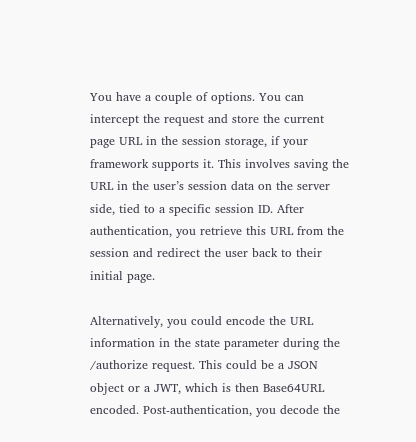You have a couple of options. You can intercept the request and store the current page URL in the session storage, if your framework supports it. This involves saving the URL in the user’s session data on the server side, tied to a specific session ID. After authentication, you retrieve this URL from the session and redirect the user back to their initial page.

Alternatively, you could encode the URL information in the state parameter during the /authorize request. This could be a JSON object or a JWT, which is then Base64URL encoded. Post-authentication, you decode the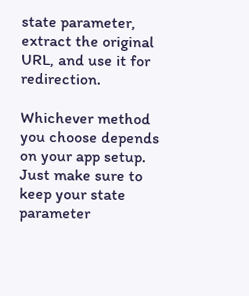state parameter, extract the original URL, and use it for redirection.

Whichever method you choose depends on your app setup. Just make sure to keep your state parameter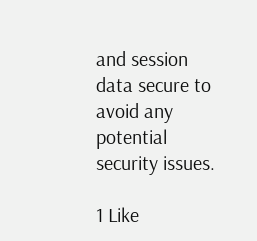and session data secure to avoid any potential security issues.

1 Like